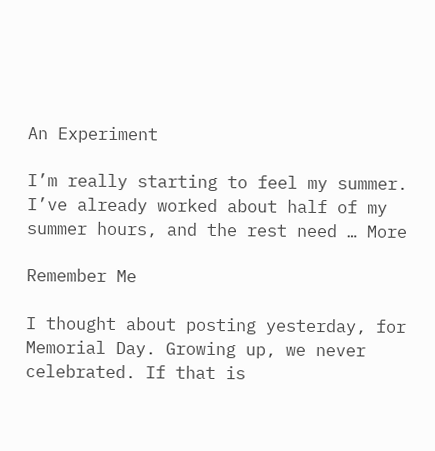An Experiment

I’m really starting to feel my summer. I’ve already worked about half of my summer hours, and the rest need … More

Remember Me

I thought about posting yesterday, for Memorial Day. Growing up, we never celebrated. If that is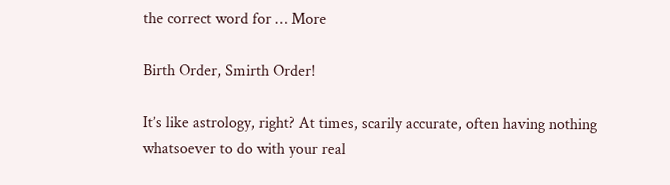the correct word for … More

Birth Order, Smirth Order!

It’s like astrology, right? At times, scarily accurate, often having nothing whatsoever to do with your real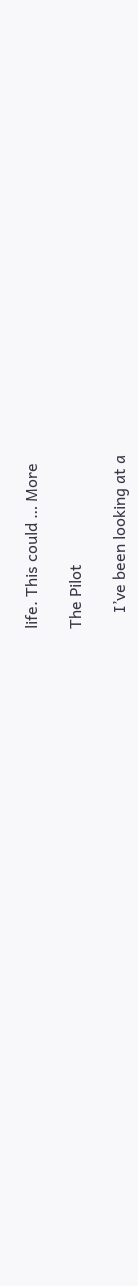life. This could … More

The Pilot

    I’ve been looking at a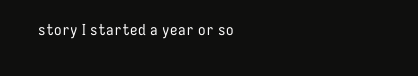story I started a year or so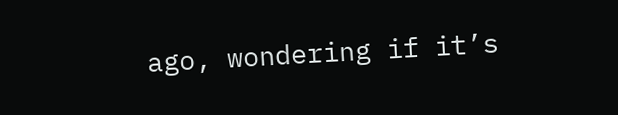ago, wondering if it’s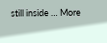still inside … More